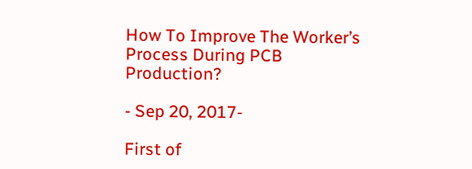How To Improve The Worker’s Process During PCB Production?

- Sep 20, 2017-

First of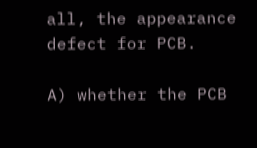all, the appearance defect for PCB.

A) whether the PCB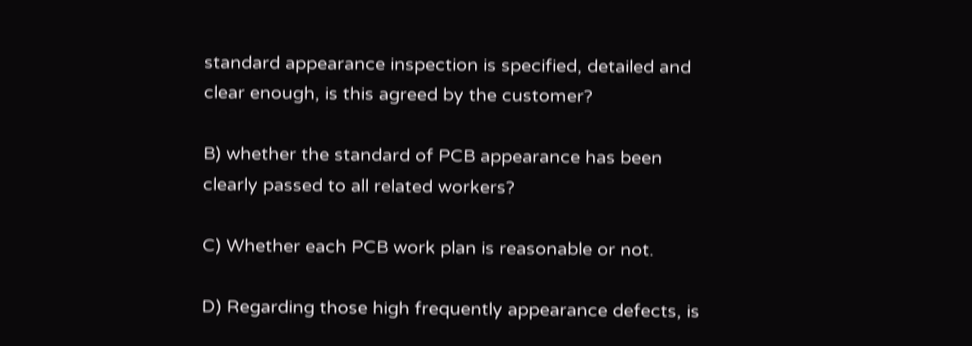standard appearance inspection is specified, detailed and clear enough, is this agreed by the customer?

B) whether the standard of PCB appearance has been clearly passed to all related workers?

C) Whether each PCB work plan is reasonable or not.

D) Regarding those high frequently appearance defects, is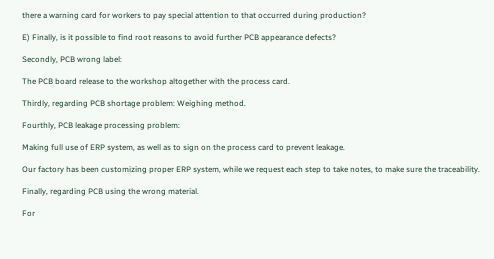there a warning card for workers to pay special attention to that occurred during production?

E) Finally, is it possible to find root reasons to avoid further PCB appearance defects?

Secondly, PCB wrong label:

The PCB board release to the workshop altogether with the process card.

Thirdly, regarding PCB shortage problem: Weighing method.

Fourthly, PCB leakage processing problem:

Making full use of ERP system, as well as to sign on the process card to prevent leakage.

Our factory has been customizing proper ERP system, while we request each step to take notes, to make sure the traceability.

Finally, regarding PCB using the wrong material.

For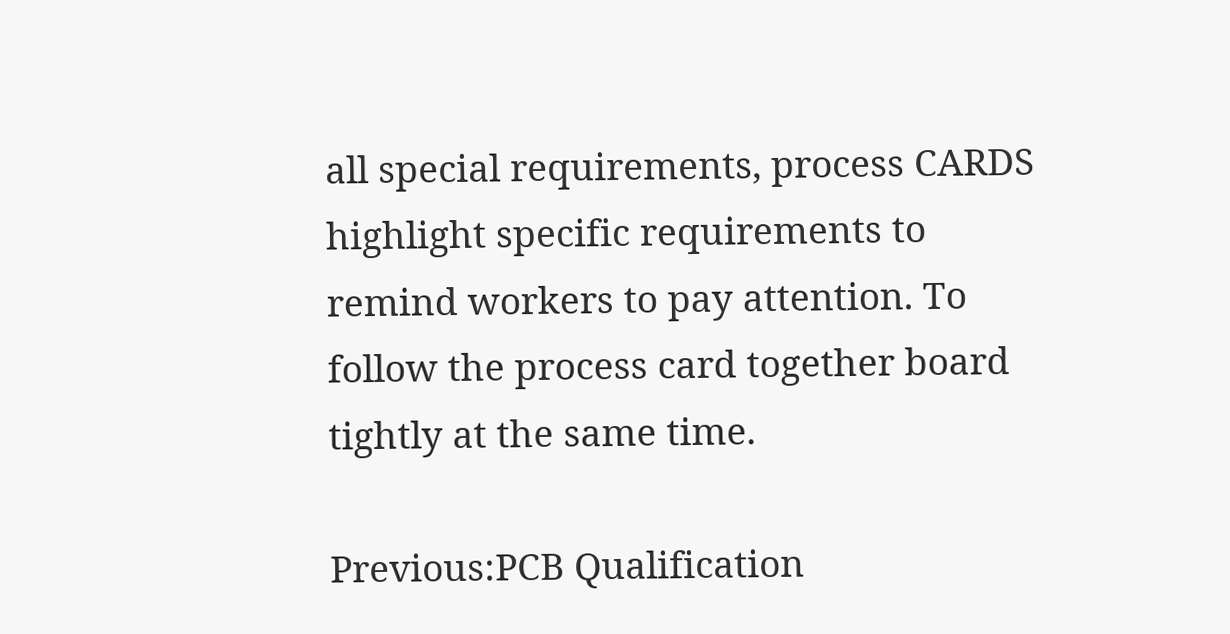all special requirements, process CARDS highlight specific requirements to remind workers to pay attention. To follow the process card together board tightly at the same time.

Previous:PCB Qualification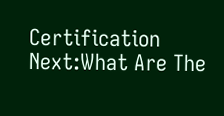Certification Next:What Are The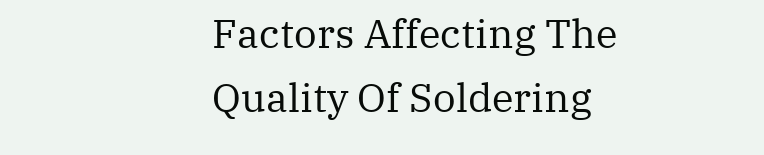Factors Affecting The Quality Of Soldering